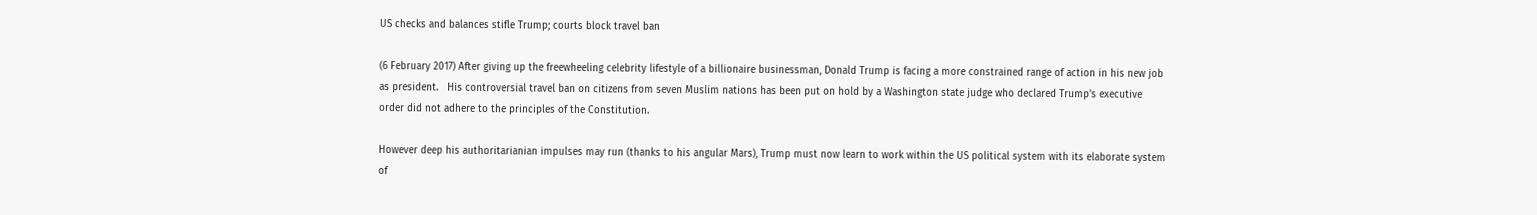US checks and balances stifle Trump; courts block travel ban

(6 February 2017) After giving up the freewheeling celebrity lifestyle of a billionaire businessman, Donald Trump is facing a more constrained range of action in his new job as president.   His controversial travel ban on citizens from seven Muslim nations has been put on hold by a Washington state judge who declared Trump's executive order did not adhere to the principles of the Constitution.

However deep his authoritarianian impulses may run (thanks to his angular Mars), Trump must now learn to work within the US political system with its elaborate system of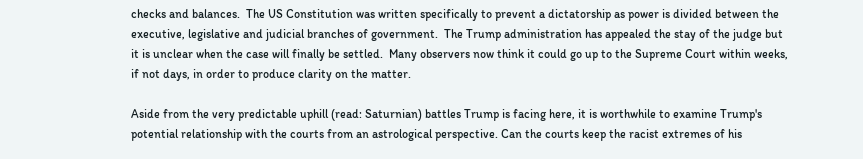checks and balances.  The US Constitution was written specifically to prevent a dictatorship as power is divided between the executive, legislative and judicial branches of government.  The Trump administration has appealed the stay of the judge but it is unclear when the case will finally be settled.  Many observers now think it could go up to the Supreme Court within weeks, if not days, in order to produce clarity on the matter.

Aside from the very predictable uphill (read: Saturnian) battles Trump is facing here, it is worthwhile to examine Trump's potential relationship with the courts from an astrological perspective. Can the courts keep the racist extremes of his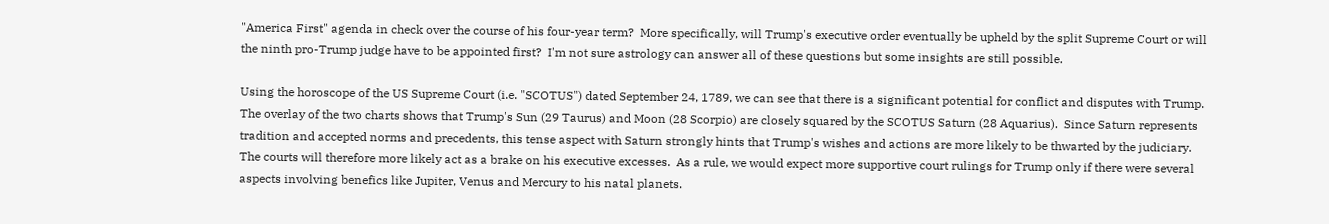"America First" agenda in check over the course of his four-year term?  More specifically, will Trump's executive order eventually be upheld by the split Supreme Court or will the ninth pro-Trump judge have to be appointed first?  I'm not sure astrology can answer all of these questions but some insights are still possible.

Using the horoscope of the US Supreme Court (i.e. "SCOTUS") dated September 24, 1789, we can see that there is a significant potential for conflict and disputes with Trump.  The overlay of the two charts shows that Trump's Sun (29 Taurus) and Moon (28 Scorpio) are closely squared by the SCOTUS Saturn (28 Aquarius).  Since Saturn represents tradition and accepted norms and precedents, this tense aspect with Saturn strongly hints that Trump's wishes and actions are more likely to be thwarted by the judiciary.  The courts will therefore more likely act as a brake on his executive excesses.  As a rule, we would expect more supportive court rulings for Trump only if there were several aspects involving benefics like Jupiter, Venus and Mercury to his natal planets.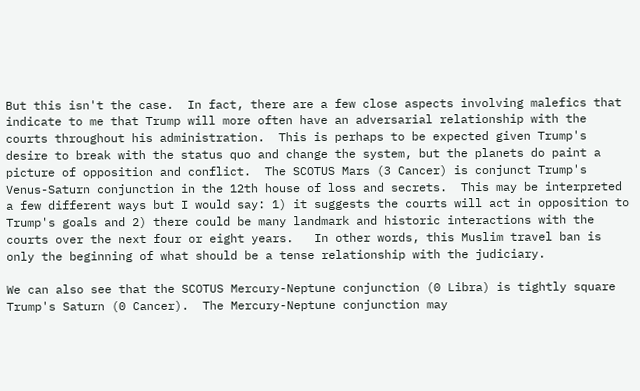But this isn't the case.  In fact, there are a few close aspects involving malefics that indicate to me that Trump will more often have an adversarial relationship with the courts throughout his administration.  This is perhaps to be expected given Trump's desire to break with the status quo and change the system, but the planets do paint a picture of opposition and conflict.  The SCOTUS Mars (3 Cancer) is conjunct Trump's Venus-Saturn conjunction in the 12th house of loss and secrets.  This may be interpreted a few different ways but I would say: 1) it suggests the courts will act in opposition to Trump's goals and 2) there could be many landmark and historic interactions with the courts over the next four or eight years.   In other words, this Muslim travel ban is only the beginning of what should be a tense relationship with the judiciary.

We can also see that the SCOTUS Mercury-Neptune conjunction (0 Libra) is tightly square Trump's Saturn (0 Cancer).  The Mercury-Neptune conjunction may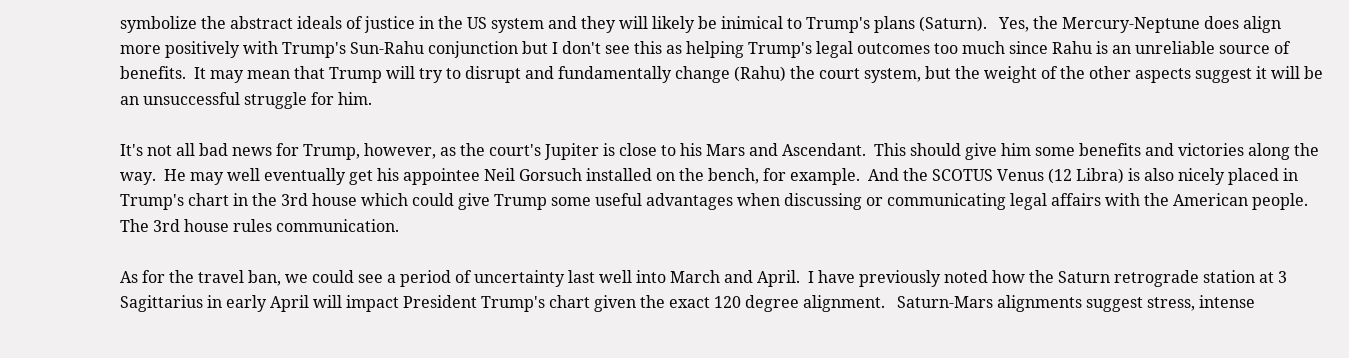symbolize the abstract ideals of justice in the US system and they will likely be inimical to Trump's plans (Saturn).   Yes, the Mercury-Neptune does align more positively with Trump's Sun-Rahu conjunction but I don't see this as helping Trump's legal outcomes too much since Rahu is an unreliable source of benefits.  It may mean that Trump will try to disrupt and fundamentally change (Rahu) the court system, but the weight of the other aspects suggest it will be an unsuccessful struggle for him.

It's not all bad news for Trump, however, as the court's Jupiter is close to his Mars and Ascendant.  This should give him some benefits and victories along the way.  He may well eventually get his appointee Neil Gorsuch installed on the bench, for example.  And the SCOTUS Venus (12 Libra) is also nicely placed in Trump's chart in the 3rd house which could give Trump some useful advantages when discussing or communicating legal affairs with the American people.  The 3rd house rules communication.

As for the travel ban, we could see a period of uncertainty last well into March and April.  I have previously noted how the Saturn retrograde station at 3 Sagittarius in early April will impact President Trump's chart given the exact 120 degree alignment.   Saturn-Mars alignments suggest stress, intense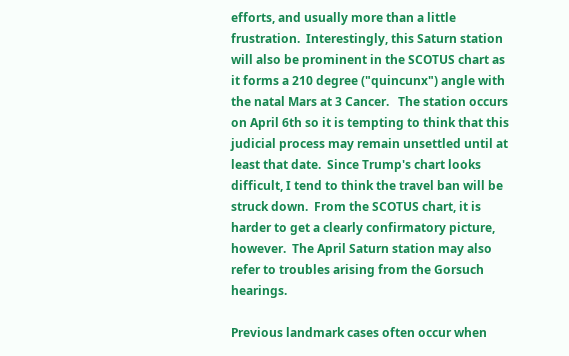efforts, and usually more than a little frustration.  Interestingly, this Saturn station will also be prominent in the SCOTUS chart as it forms a 210 degree ("quincunx") angle with the natal Mars at 3 Cancer.   The station occurs on April 6th so it is tempting to think that this judicial process may remain unsettled until at least that date.  Since Trump's chart looks difficult, I tend to think the travel ban will be struck down.  From the SCOTUS chart, it is harder to get a clearly confirmatory picture, however.  The April Saturn station may also refer to troubles arising from the Gorsuch hearings.

Previous landmark cases often occur when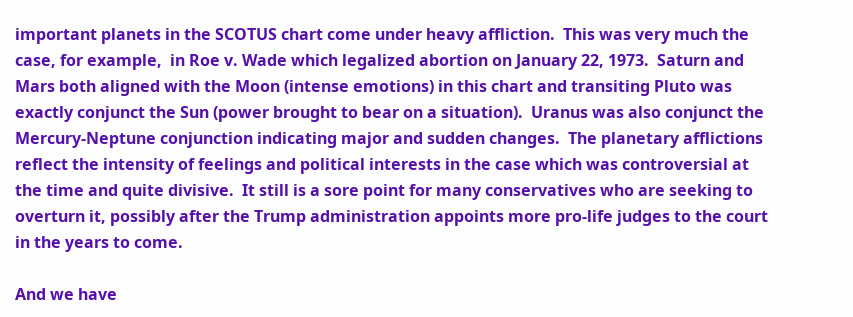important planets in the SCOTUS chart come under heavy affliction.  This was very much the case, for example,  in Roe v. Wade which legalized abortion on January 22, 1973.  Saturn and Mars both aligned with the Moon (intense emotions) in this chart and transiting Pluto was exactly conjunct the Sun (power brought to bear on a situation).  Uranus was also conjunct the Mercury-Neptune conjunction indicating major and sudden changes.  The planetary afflictions reflect the intensity of feelings and political interests in the case which was controversial at the time and quite divisive.  It still is a sore point for many conservatives who are seeking to overturn it, possibly after the Trump administration appoints more pro-life judges to the court in the years to come.

And we have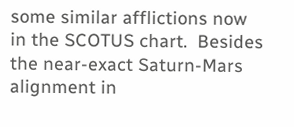some similar afflictions now in the SCOTUS chart.  Besides the near-exact Saturn-Mars alignment in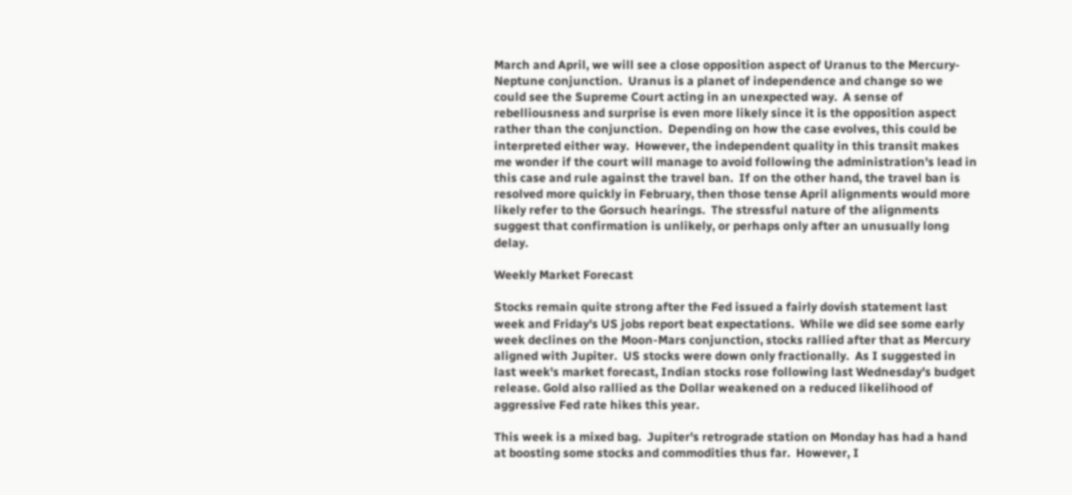March and April, we will see a close opposition aspect of Uranus to the Mercury-Neptune conjunction.  Uranus is a planet of independence and change so we could see the Supreme Court acting in an unexpected way.  A sense of rebelliousness and surprise is even more likely since it is the opposition aspect rather than the conjunction.  Depending on how the case evolves, this could be interpreted either way.  However, the independent quality in this transit makes me wonder if the court will manage to avoid following the administration's lead in this case and rule against the travel ban.  If on the other hand, the travel ban is resolved more quickly in February, then those tense April alignments would more likely refer to the Gorsuch hearings.  The stressful nature of the alignments suggest that confirmation is unlikely, or perhaps only after an unusually long delay.

Weekly Market Forecast

Stocks remain quite strong after the Fed issued a fairly dovish statement last week and Friday's US jobs report beat expectations.  While we did see some early week declines on the Moon-Mars conjunction, stocks rallied after that as Mercury aligned with Jupiter.  US stocks were down only fractionally.  As I suggested in last week's market forecast, Indian stocks rose following last Wednesday's budget release. Gold also rallied as the Dollar weakened on a reduced likelihood of aggressive Fed rate hikes this year.

This week is a mixed bag.  Jupiter's retrograde station on Monday has had a hand at boosting some stocks and commodities thus far.  However, I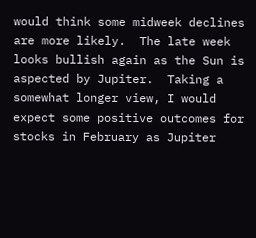would think some midweek declines are more likely.  The late week looks bullish again as the Sun is aspected by Jupiter.  Taking a somewhat longer view, I would expect some positive outcomes for stocks in February as Jupiter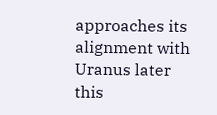approaches its alignment with Uranus later this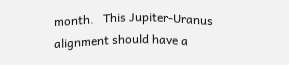month.   This Jupiter-Uranus alignment should have a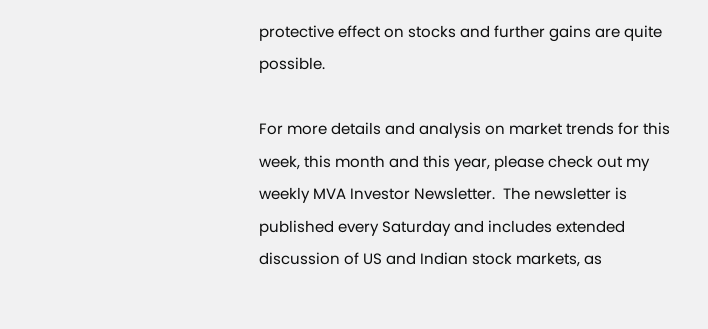protective effect on stocks and further gains are quite possible.

For more details and analysis on market trends for this week, this month and this year, please check out my weekly MVA Investor Newsletter.  The newsletter is published every Saturday and includes extended discussion of US and Indian stock markets, as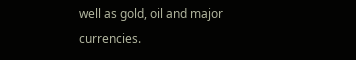well as gold, oil and major currencies.